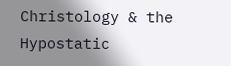Christology & the Hypostatic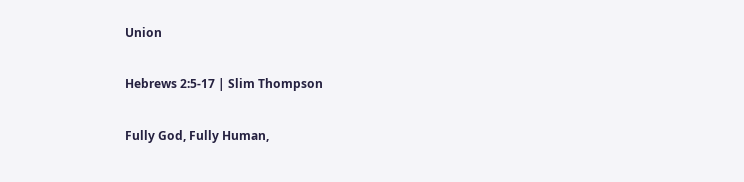Union

Hebrews 2:5-17 | Slim Thompson

Fully God, Fully Human,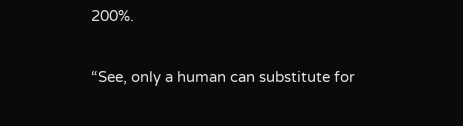200%.

“See, only a human can substitute for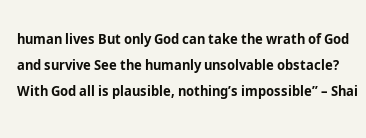human lives But only God can take the wrath of God and survive See the humanly unsolvable obstacle? With God all is plausible, nothing’s impossible” – Shai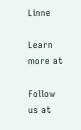Linne

Learn more at

Follow us at